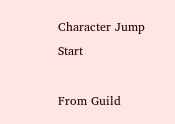Character Jump Start

From Guild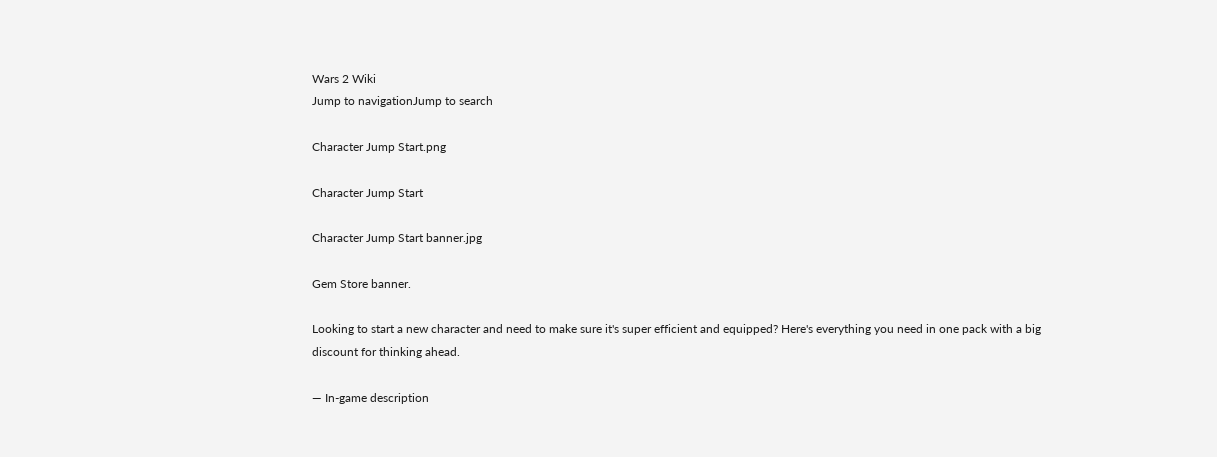Wars 2 Wiki
Jump to navigationJump to search

Character Jump Start.png

Character Jump Start

Character Jump Start banner.jpg

Gem Store banner.

Looking to start a new character and need to make sure it's super efficient and equipped? Here's everything you need in one pack with a big discount for thinking ahead.

— In-game description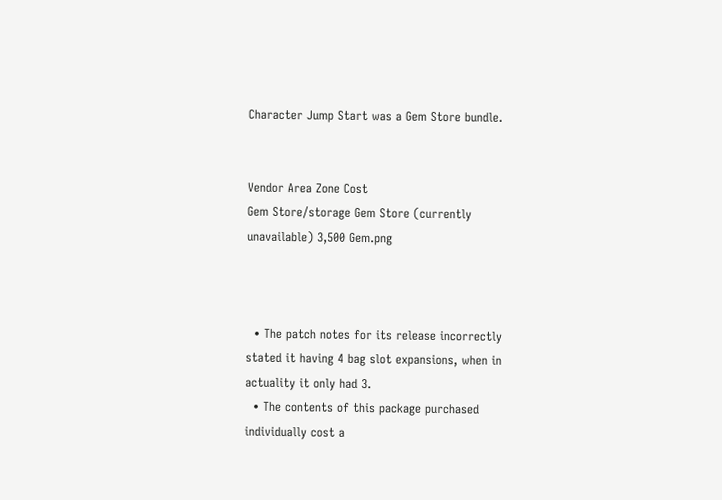Character Jump Start was a Gem Store bundle.


Vendor Area Zone Cost
Gem Store/storage Gem Store (currently unavailable) 3,500 Gem.png



  • The patch notes for its release incorrectly stated it having 4 bag slot expansions, when in actuality it only had 3.
  • The contents of this package purchased individually cost a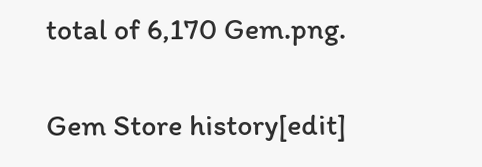total of 6,170 Gem.png.

Gem Store history[edit]